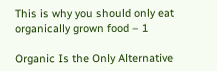This is why you should only eat organically grown food – 1

Organic Is the Only Alternative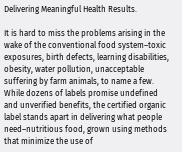Delivering Meaningful Health Results.

It is hard to miss the problems arising in the wake of the conventional food system–toxic exposures, birth defects, learning disabilities, obesity, water pollution, unacceptable suffering by farm animals, to name a few. While dozens of labels promise undefined and unverified benefits, the certified organic label stands apart in delivering what people need–nutritious food, grown using methods that minimize the use of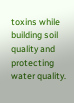toxins while building soil quality and protecting water quality.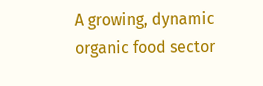A growing, dynamic organic food sector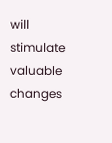will stimulate valuable changes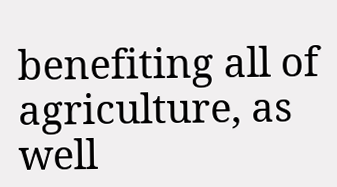benefiting all of agriculture, as well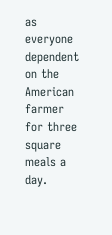as everyone dependent on the American farmer for three square meals a day.